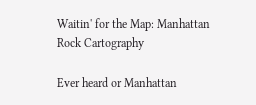Waitin' for the Map: Manhattan Rock Cartography

Ever heard or Manhattan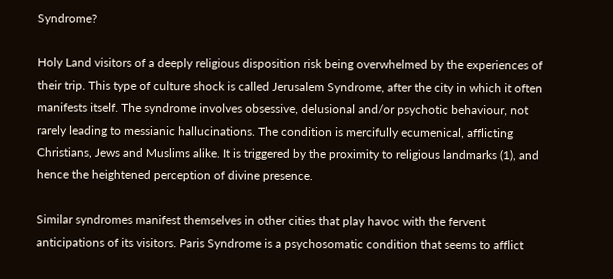Syndrome?

Holy Land visitors of a deeply religious disposition risk being overwhelmed by the experiences of their trip. This type of culture shock is called Jerusalem Syndrome, after the city in which it often manifests itself. The syndrome involves obsessive, delusional and/or psychotic behaviour, not rarely leading to messianic hallucinations. The condition is mercifully ecumenical, afflicting Christians, Jews and Muslims alike. It is triggered by the proximity to religious landmarks (1), and hence the heightened perception of divine presence.

Similar syndromes manifest themselves in other cities that play havoc with the fervent anticipations of its visitors. Paris Syndrome is a psychosomatic condition that seems to afflict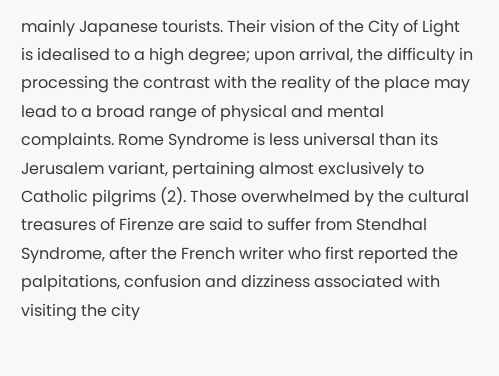mainly Japanese tourists. Their vision of the City of Light is idealised to a high degree; upon arrival, the difficulty in processing the contrast with the reality of the place may lead to a broad range of physical and mental complaints. Rome Syndrome is less universal than its Jerusalem variant, pertaining almost exclusively to Catholic pilgrims (2). Those overwhelmed by the cultural treasures of Firenze are said to suffer from Stendhal Syndrome, after the French writer who first reported the palpitations, confusion and dizziness associated with visiting the city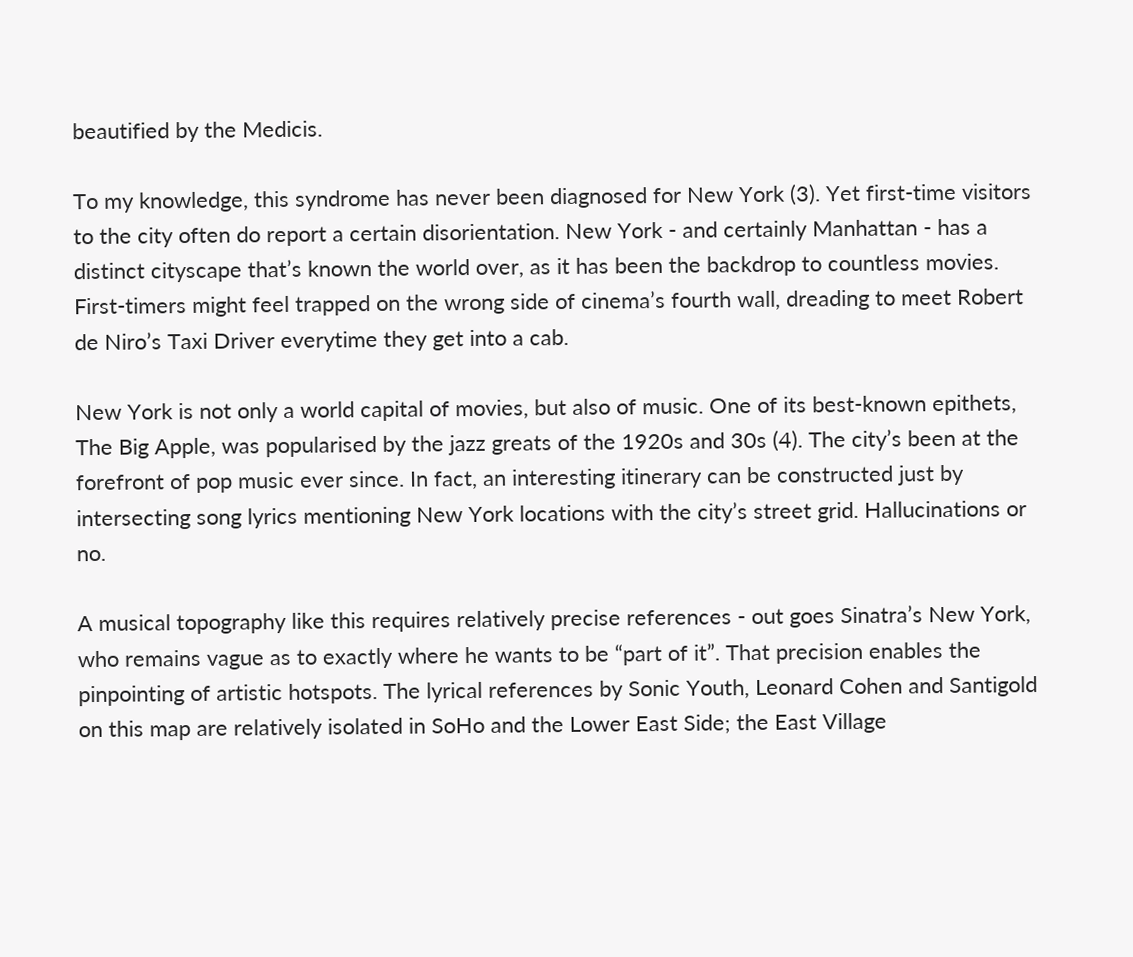beautified by the Medicis.

To my knowledge, this syndrome has never been diagnosed for New York (3). Yet first-time visitors to the city often do report a certain disorientation. New York - and certainly Manhattan - has a distinct cityscape that’s known the world over, as it has been the backdrop to countless movies. First-timers might feel trapped on the wrong side of cinema’s fourth wall, dreading to meet Robert de Niro’s Taxi Driver everytime they get into a cab.

New York is not only a world capital of movies, but also of music. One of its best-known epithets, The Big Apple, was popularised by the jazz greats of the 1920s and 30s (4). The city’s been at the forefront of pop music ever since. In fact, an interesting itinerary can be constructed just by intersecting song lyrics mentioning New York locations with the city’s street grid. Hallucinations or no.

A musical topography like this requires relatively precise references - out goes Sinatra’s New York, who remains vague as to exactly where he wants to be “part of it”. That precision enables the pinpointing of artistic hotspots. The lyrical references by Sonic Youth, Leonard Cohen and Santigold on this map are relatively isolated in SoHo and the Lower East Side; the East Village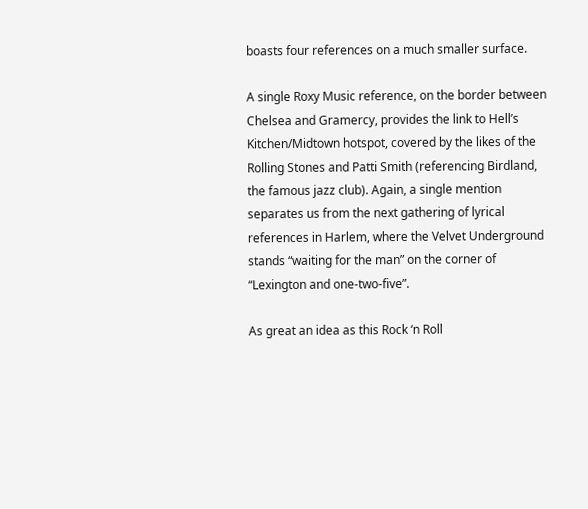boasts four references on a much smaller surface.

A single Roxy Music reference, on the border between Chelsea and Gramercy, provides the link to Hell’s Kitchen/Midtown hotspot, covered by the likes of the Rolling Stones and Patti Smith (referencing Birdland, the famous jazz club). Again, a single mention separates us from the next gathering of lyrical references in Harlem, where the Velvet Underground stands “waiting for the man” on the corner of “Lexington and one-two-five”.

As great an idea as this Rock ‘n Roll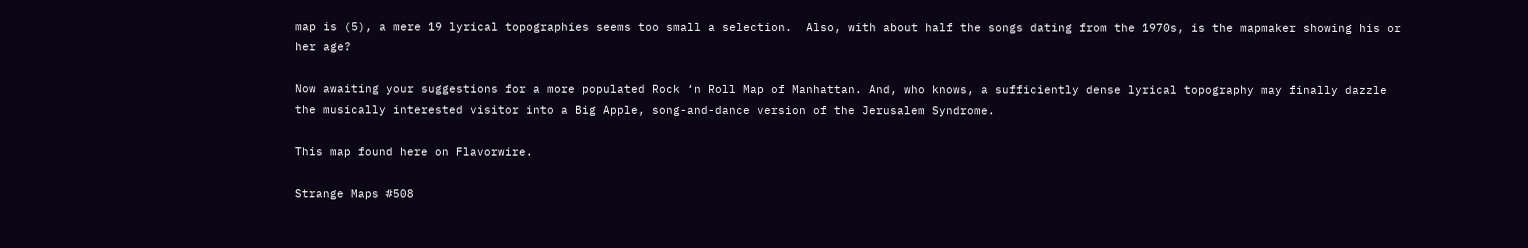map is (5), a mere 19 lyrical topographies seems too small a selection.  Also, with about half the songs dating from the 1970s, is the mapmaker showing his or her age?

Now awaiting your suggestions for a more populated Rock ‘n Roll Map of Manhattan. And, who knows, a sufficiently dense lyrical topography may finally dazzle the musically interested visitor into a Big Apple, song-and-dance version of the Jerusalem Syndrome.

This map found here on Flavorwire.

Strange Maps #508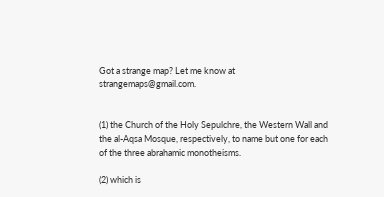Got a strange map? Let me know at strangemaps@gmail.com.


(1) the Church of the Holy Sepulchre, the Western Wall and the al-Aqsa Mosque, respectively, to name but one for each of the three abrahamic monotheisms.

(2) which is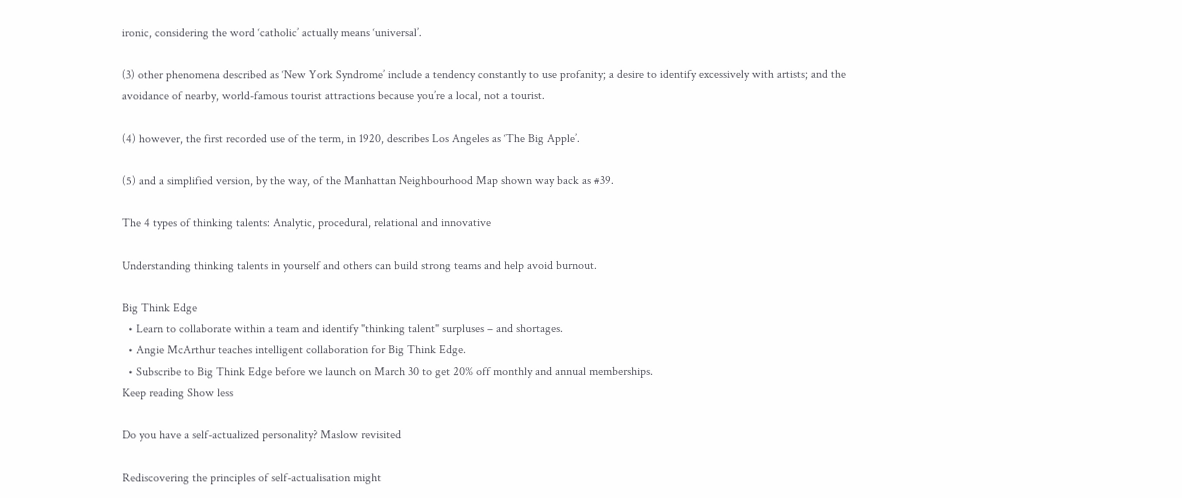ironic, considering the word ‘catholic’ actually means ‘universal’.

(3) other phenomena described as ‘New York Syndrome’ include a tendency constantly to use profanity; a desire to identify excessively with artists; and the avoidance of nearby, world-famous tourist attractions because you’re a local, not a tourist.

(4) however, the first recorded use of the term, in 1920, describes Los Angeles as ‘The Big Apple’.

(5) and a simplified version, by the way, of the Manhattan Neighbourhood Map shown way back as #39.

The 4 types of thinking talents: Analytic, procedural, relational and innovative

Understanding thinking talents in yourself and others can build strong teams and help avoid burnout.

Big Think Edge
  • Learn to collaborate within a team and identify "thinking talent" surpluses – and shortages.
  • Angie McArthur teaches intelligent collaboration for Big Think Edge.
  • Subscribe to Big Think Edge before we launch on March 30 to get 20% off monthly and annual memberships.
Keep reading Show less

Do you have a self-actualized personality? Maslow revisited

Rediscovering the principles of self-actualisation might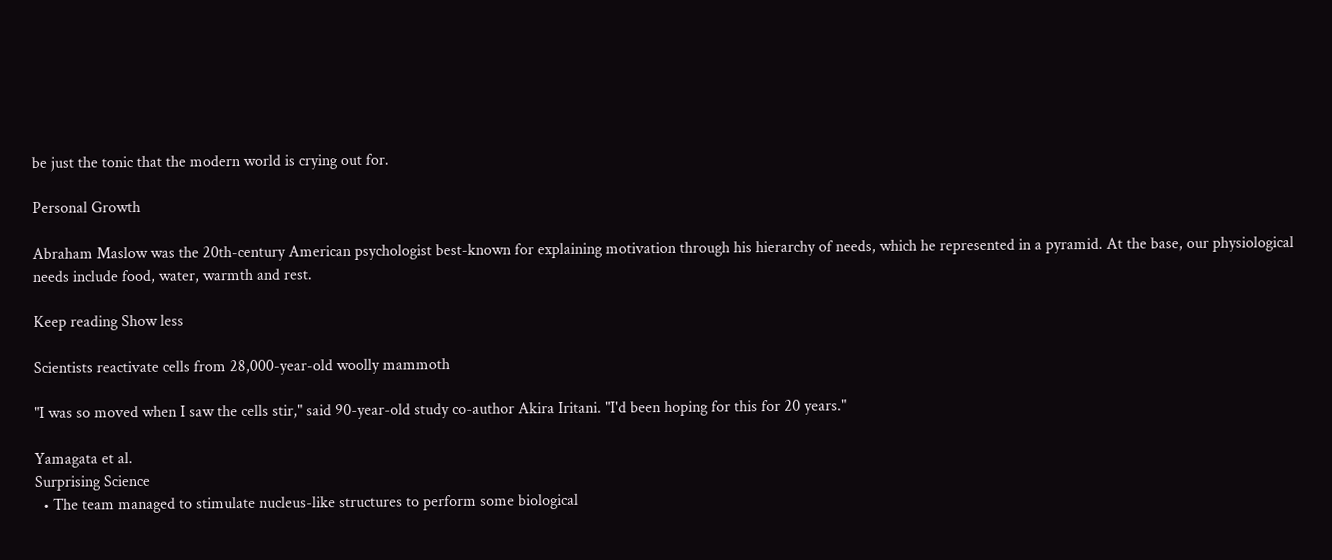be just the tonic that the modern world is crying out for.

Personal Growth

Abraham Maslow was the 20th-century American psychologist best-known for explaining motivation through his hierarchy of needs, which he represented in a pyramid. At the base, our physiological needs include food, water, warmth and rest.

Keep reading Show less

Scientists reactivate cells from 28,000-year-old woolly mammoth

"I was so moved when I saw the cells stir," said 90-year-old study co-author Akira Iritani. "I'd been hoping for this for 20 years."

Yamagata et al.
Surprising Science
  • The team managed to stimulate nucleus-like structures to perform some biological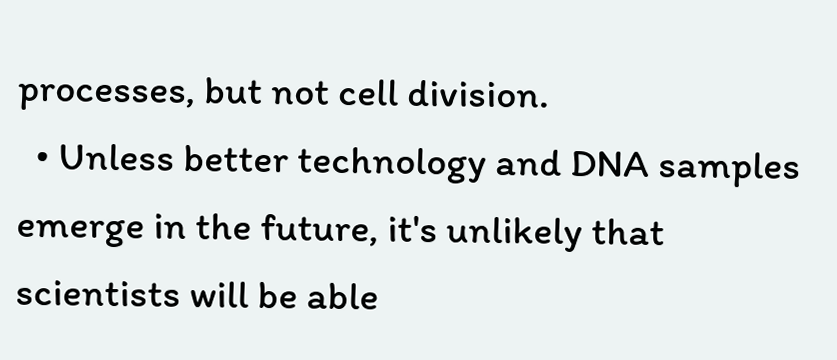processes, but not cell division.
  • Unless better technology and DNA samples emerge in the future, it's unlikely that scientists will be able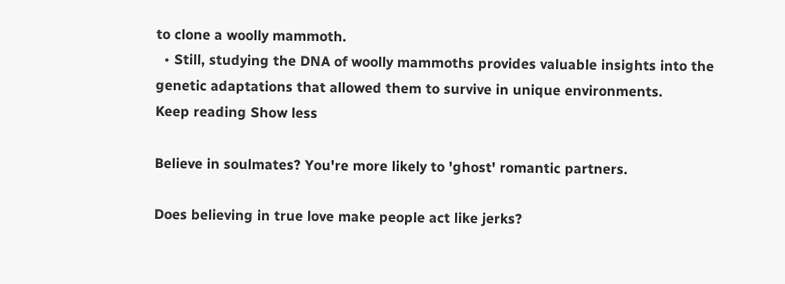to clone a woolly mammoth.
  • Still, studying the DNA of woolly mammoths provides valuable insights into the genetic adaptations that allowed them to survive in unique environments.
Keep reading Show less

Believe in soulmates? You're more likely to 'ghost' romantic partners.

Does believing in true love make people act like jerks?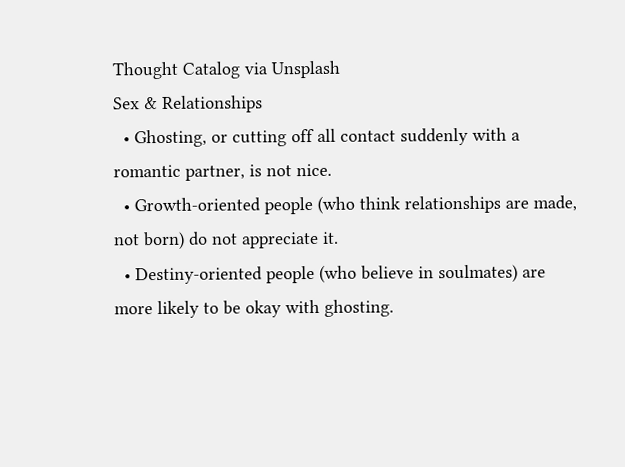Thought Catalog via Unsplash
Sex & Relationships
  • Ghosting, or cutting off all contact suddenly with a romantic partner, is not nice.
  • Growth-oriented people (who think relationships are made, not born) do not appreciate it.
  • Destiny-oriented people (who believe in soulmates) are more likely to be okay with ghosting.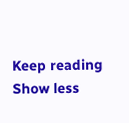Keep reading Show less